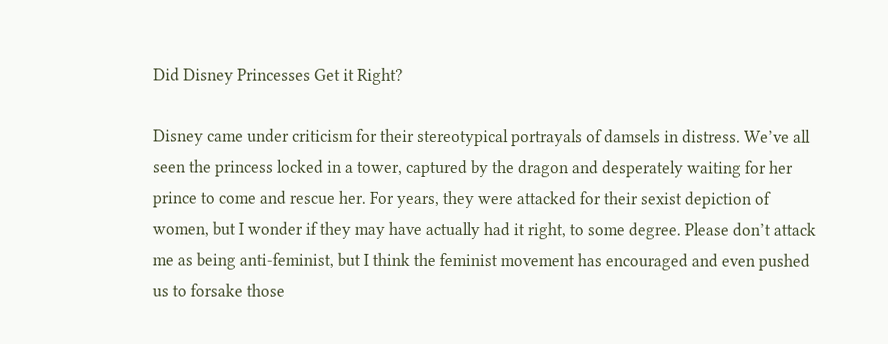Did Disney Princesses Get it Right?

Disney came under criticism for their stereotypical portrayals of damsels in distress. We’ve all seen the princess locked in a tower, captured by the dragon and desperately waiting for her prince to come and rescue her. For years, they were attacked for their sexist depiction of women, but I wonder if they may have actually had it right, to some degree. Please don’t attack me as being anti-feminist, but I think the feminist movement has encouraged and even pushed us to forsake those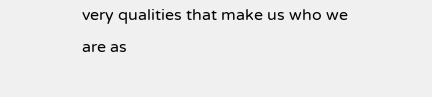very qualities that make us who we are as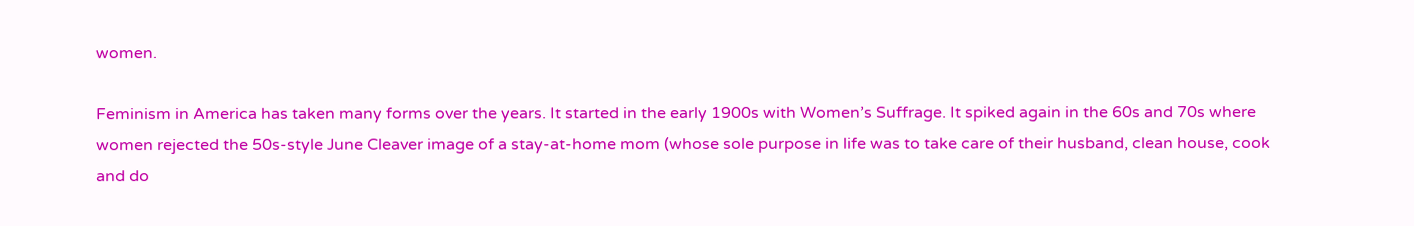women.

Feminism in America has taken many forms over the years. It started in the early 1900s with Women’s Suffrage. It spiked again in the 60s and 70s where women rejected the 50s-style June Cleaver image of a stay-at-home mom (whose sole purpose in life was to take care of their husband, clean house, cook and do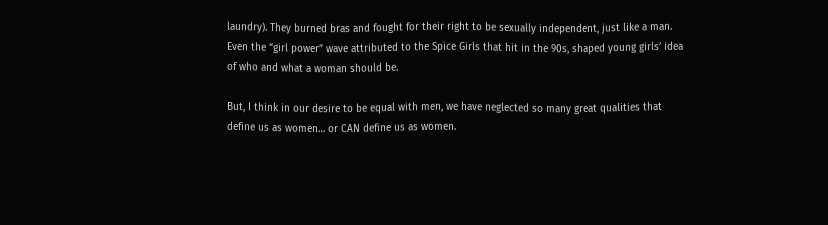laundry). They burned bras and fought for their right to be sexually independent, just like a man. Even the “girl power” wave attributed to the Spice Girls that hit in the 90s, shaped young girls’ idea of who and what a woman should be.

But, I think in our desire to be equal with men, we have neglected so many great qualities that define us as women… or CAN define us as women.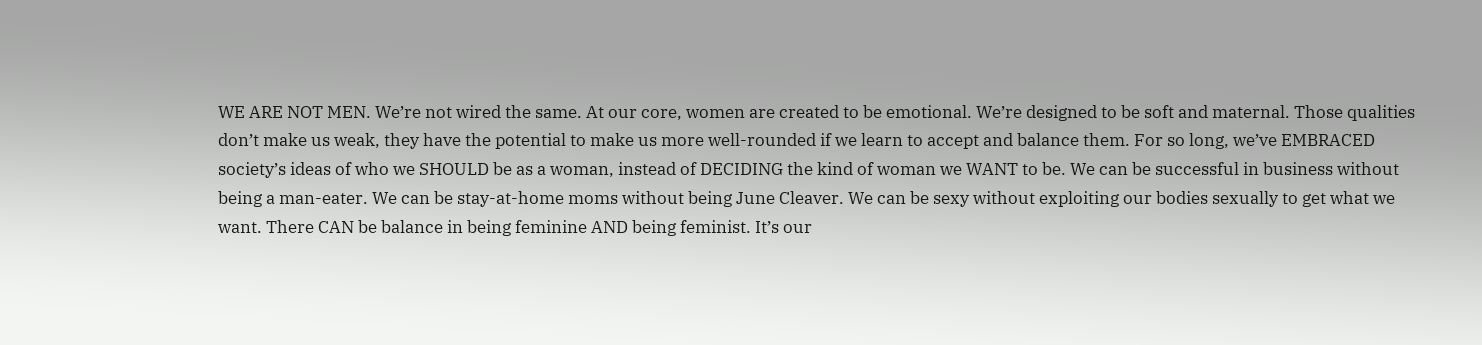WE ARE NOT MEN. We’re not wired the same. At our core, women are created to be emotional. We’re designed to be soft and maternal. Those qualities don’t make us weak, they have the potential to make us more well-rounded if we learn to accept and balance them. For so long, we’ve EMBRACED society’s ideas of who we SHOULD be as a woman, instead of DECIDING the kind of woman we WANT to be. We can be successful in business without being a man-eater. We can be stay-at-home moms without being June Cleaver. We can be sexy without exploiting our bodies sexually to get what we want. There CAN be balance in being feminine AND being feminist. It’s our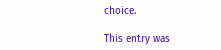choice.

This entry was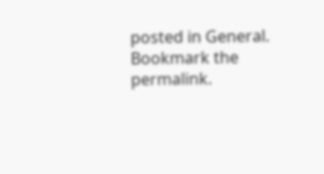posted in General. Bookmark the permalink.